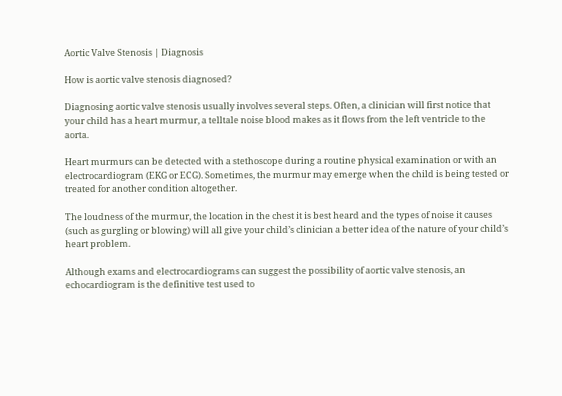Aortic Valve Stenosis | Diagnosis

How is aortic valve stenosis diagnosed?

Diagnosing aortic valve stenosis usually involves several steps. Often, a clinician will first notice that your child has a heart murmur, a telltale noise blood makes as it flows from the left ventricle to the aorta.

Heart murmurs can be detected with a stethoscope during a routine physical examination or with an electrocardiogram (EKG or ECG). Sometimes, the murmur may emerge when the child is being tested or treated for another condition altogether.

The loudness of the murmur, the location in the chest it is best heard and the types of noise it causes (such as gurgling or blowing) will all give your child’s clinician a better idea of the nature of your child’s heart problem.

Although exams and electrocardiograms can suggest the possibility of aortic valve stenosis, an echocardiogram is the definitive test used to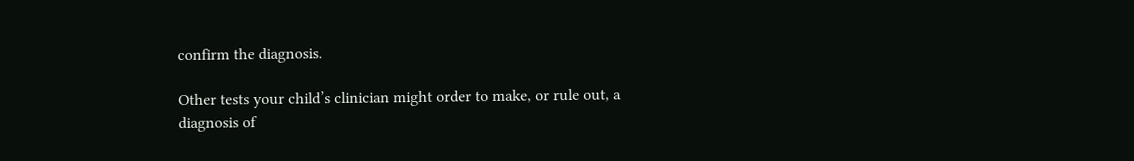confirm the diagnosis.

Other tests your child’s clinician might order to make, or rule out, a diagnosis of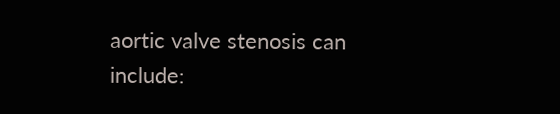aortic valve stenosis can include: